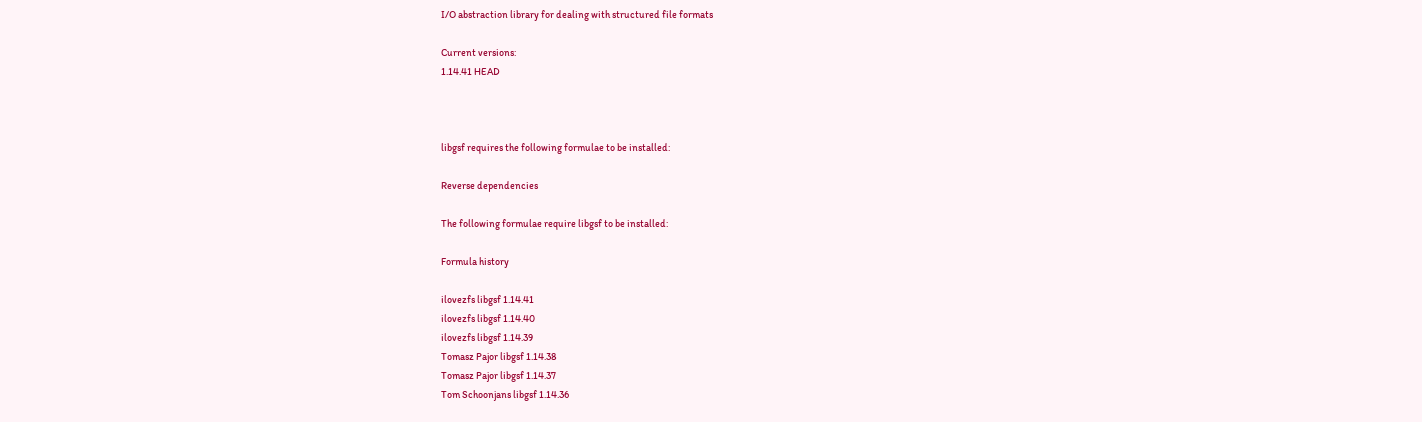I/O abstraction library for dealing with structured file formats

Current versions:
1.14.41 HEAD



libgsf requires the following formulae to be installed:

Reverse dependencies

The following formulae require libgsf to be installed:

Formula history

ilovezfs libgsf 1.14.41
ilovezfs libgsf 1.14.40
ilovezfs libgsf 1.14.39
Tomasz Pajor libgsf 1.14.38
Tomasz Pajor libgsf 1.14.37
Tom Schoonjans libgsf 1.14.36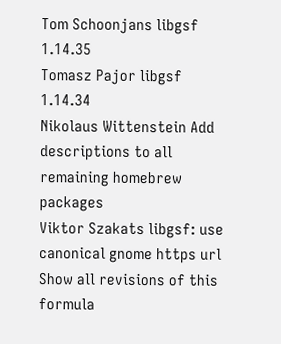Tom Schoonjans libgsf 1.14.35
Tomasz Pajor libgsf 1.14.34
Nikolaus Wittenstein Add descriptions to all remaining homebrew packages
Viktor Szakats libgsf: use canonical gnome https url
Show all revisions of this formula